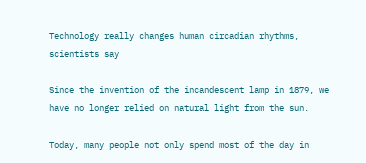Technology really changes human circadian rhythms, scientists say

Since the invention of the incandescent lamp in 1879, we have no longer relied on natural light from the sun.

Today, many people not only spend most of the day in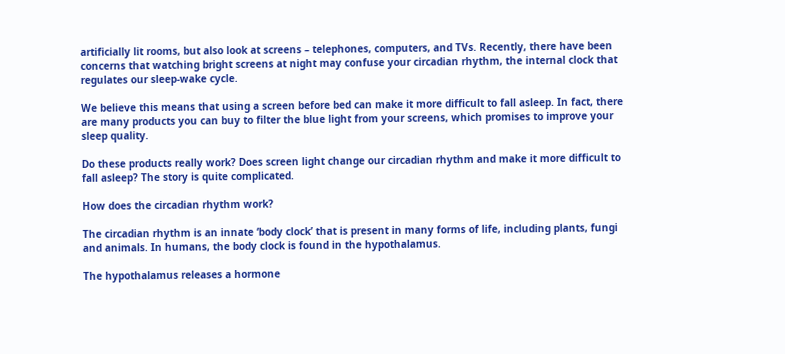artificially lit rooms, but also look at screens – telephones, computers, and TVs. Recently, there have been concerns that watching bright screens at night may confuse your circadian rhythm, the internal clock that regulates our sleep-wake cycle.

We believe this means that using a screen before bed can make it more difficult to fall asleep. In fact, there are many products you can buy to filter the blue light from your screens, which promises to improve your sleep quality.

Do these products really work? Does screen light change our circadian rhythm and make it more difficult to fall asleep? The story is quite complicated.

How does the circadian rhythm work?

The circadian rhythm is an innate ‘body clock’ that is present in many forms of life, including plants, fungi and animals. In humans, the body clock is found in the hypothalamus.

The hypothalamus releases a hormone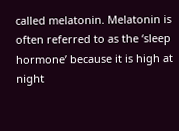called melatonin. Melatonin is often referred to as the ‘sleep hormone’ because it is high at night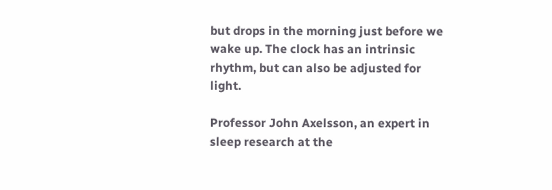but drops in the morning just before we wake up. The clock has an intrinsic rhythm, but can also be adjusted for light.

Professor John Axelsson, an expert in sleep research at the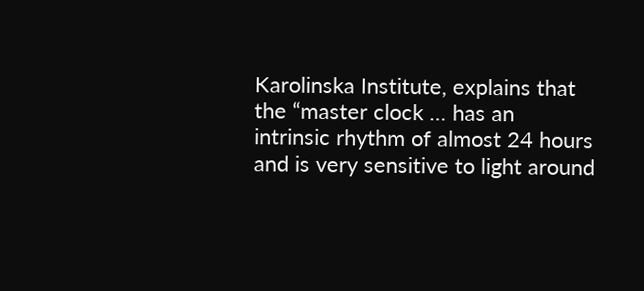Karolinska Institute, explains that the “master clock … has an intrinsic rhythm of almost 24 hours and is very sensitive to light around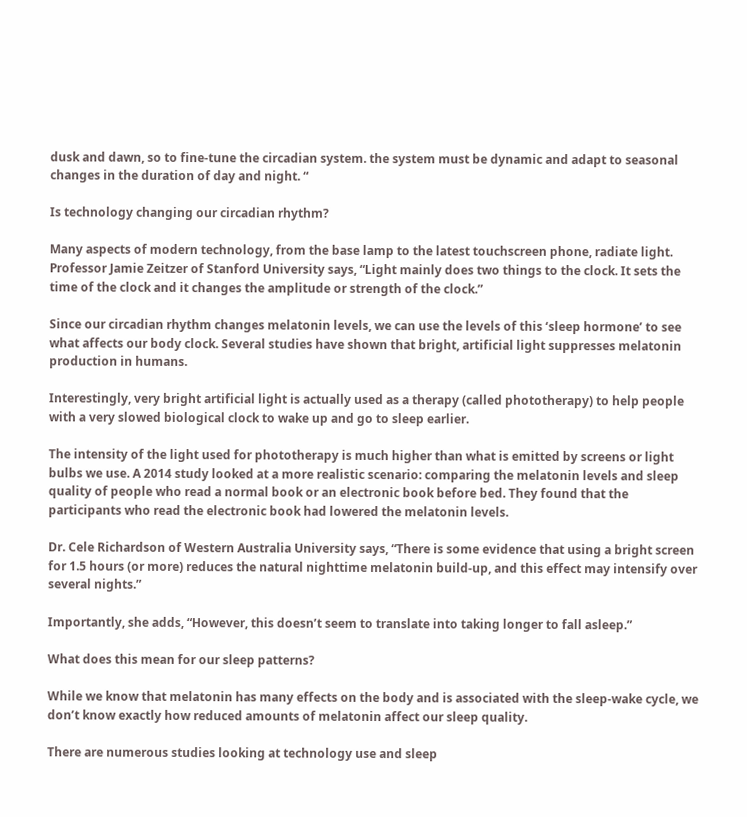dusk and dawn, so to fine-tune the circadian system. the system must be dynamic and adapt to seasonal changes in the duration of day and night. “

Is technology changing our circadian rhythm?

Many aspects of modern technology, from the base lamp to the latest touchscreen phone, radiate light. Professor Jamie Zeitzer of Stanford University says, “Light mainly does two things to the clock. It sets the time of the clock and it changes the amplitude or strength of the clock.”

Since our circadian rhythm changes melatonin levels, we can use the levels of this ‘sleep hormone’ to see what affects our body clock. Several studies have shown that bright, artificial light suppresses melatonin production in humans.

Interestingly, very bright artificial light is actually used as a therapy (called phototherapy) to help people with a very slowed biological clock to wake up and go to sleep earlier.

The intensity of the light used for phototherapy is much higher than what is emitted by screens or light bulbs we use. A 2014 study looked at a more realistic scenario: comparing the melatonin levels and sleep quality of people who read a normal book or an electronic book before bed. They found that the participants who read the electronic book had lowered the melatonin levels.

Dr. Cele Richardson of Western Australia University says, “There is some evidence that using a bright screen for 1.5 hours (or more) reduces the natural nighttime melatonin build-up, and this effect may intensify over several nights.”

Importantly, she adds, “However, this doesn’t seem to translate into taking longer to fall asleep.”

What does this mean for our sleep patterns?

While we know that melatonin has many effects on the body and is associated with the sleep-wake cycle, we don’t know exactly how reduced amounts of melatonin affect our sleep quality.

There are numerous studies looking at technology use and sleep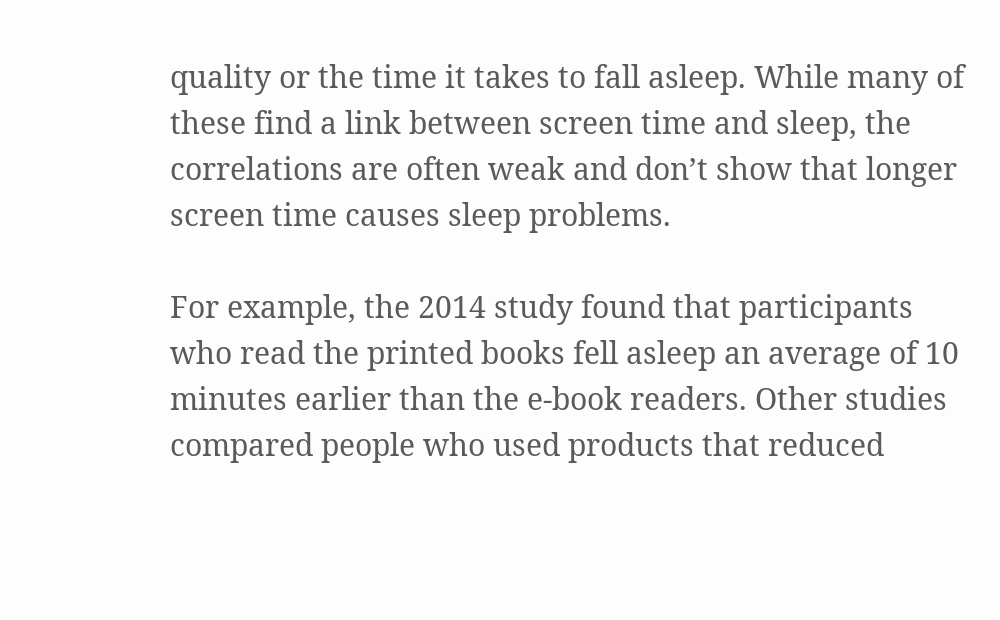quality or the time it takes to fall asleep. While many of these find a link between screen time and sleep, the correlations are often weak and don’t show that longer screen time causes sleep problems.

For example, the 2014 study found that participants who read the printed books fell asleep an average of 10 minutes earlier than the e-book readers. Other studies compared people who used products that reduced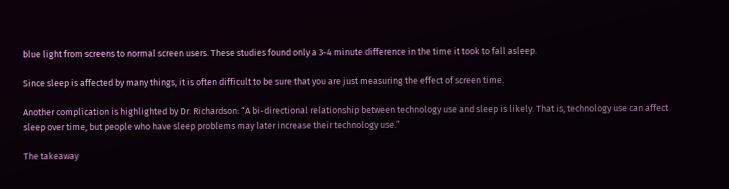blue light from screens to normal screen users. These studies found only a 3-4 minute difference in the time it took to fall asleep.

Since sleep is affected by many things, it is often difficult to be sure that you are just measuring the effect of screen time.

Another complication is highlighted by Dr. Richardson: “A bi-directional relationship between technology use and sleep is likely. That is, technology use can affect sleep over time, but people who have sleep problems may later increase their technology use.”

The takeaway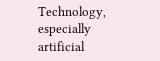Technology, especially artificial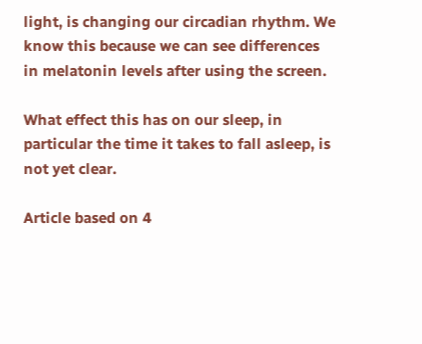light, is changing our circadian rhythm. We know this because we can see differences in melatonin levels after using the screen.

What effect this has on our sleep, in particular the time it takes to fall asleep, is not yet clear.

Article based on 4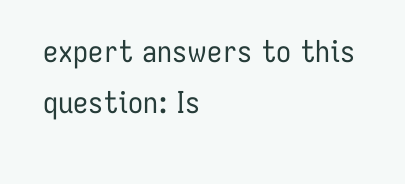expert answers to this question: Is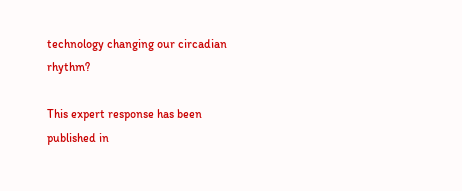technology changing our circadian rhythm?

This expert response has been published in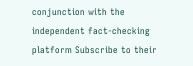conjunction with the independent fact-checking platform Subscribe to their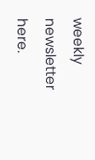weekly newsletter here.